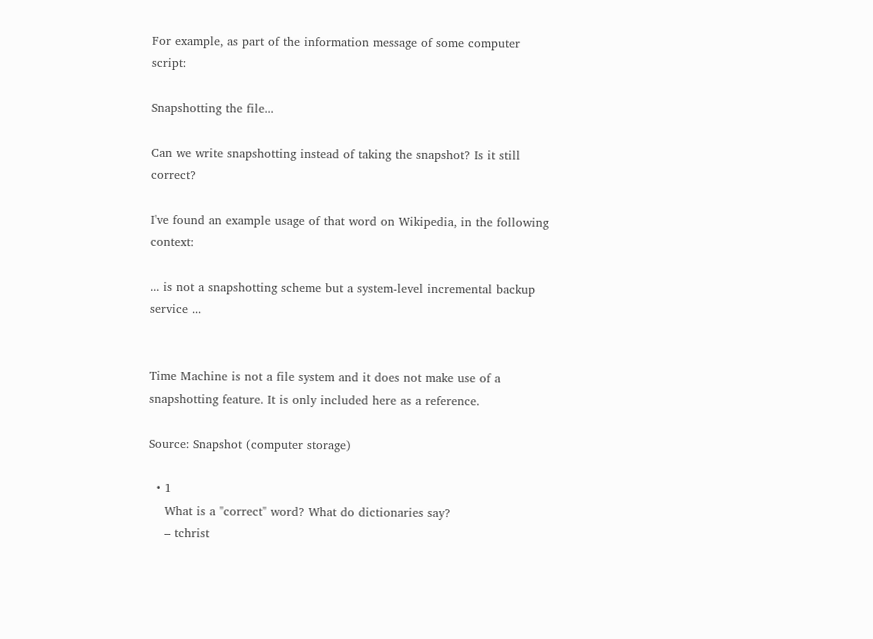For example, as part of the information message of some computer script:

Snapshotting the file...

Can we write snapshotting instead of taking the snapshot? Is it still correct?

I've found an example usage of that word on Wikipedia, in the following context:

... is not a snapshotting scheme but a system-level incremental backup service ...


Time Machine is not a file system and it does not make use of a snapshotting feature. It is only included here as a reference.

Source: Snapshot (computer storage)

  • 1
    What is a "correct" word? What do dictionaries say?
    – tchrist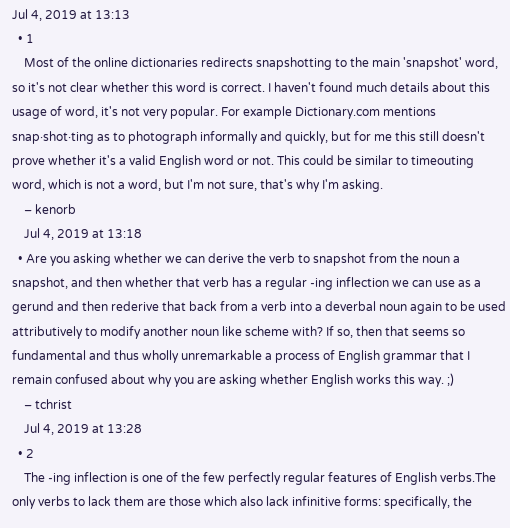Jul 4, 2019 at 13:13
  • 1
    Most of the online dictionaries redirects snapshotting to the main 'snapshot' word, so it's not clear whether this word is correct. I haven't found much details about this usage of word, it's not very popular. For example Dictionary.com mentions snap·shot·ting as to photograph informally and quickly, but for me this still doesn't prove whether it's a valid English word or not. This could be similar to timeouting word, which is not a word, but I'm not sure, that's why I'm asking.
    – kenorb
    Jul 4, 2019 at 13:18
  • Are you asking whether we can derive the verb to snapshot from the noun a snapshot, and then whether that verb has a regular -ing inflection we can use as a gerund and then rederive that back from a verb into a deverbal noun again to be used attributively to modify another noun like scheme with? If so, then that seems so fundamental and thus wholly unremarkable a process of English grammar that I remain confused about why you are asking whether English works this way. ;)
    – tchrist
    Jul 4, 2019 at 13:28
  • 2
    The -ing inflection is one of the few perfectly regular features of English verbs.The only verbs to lack them are those which also lack infinitive forms: specifically, the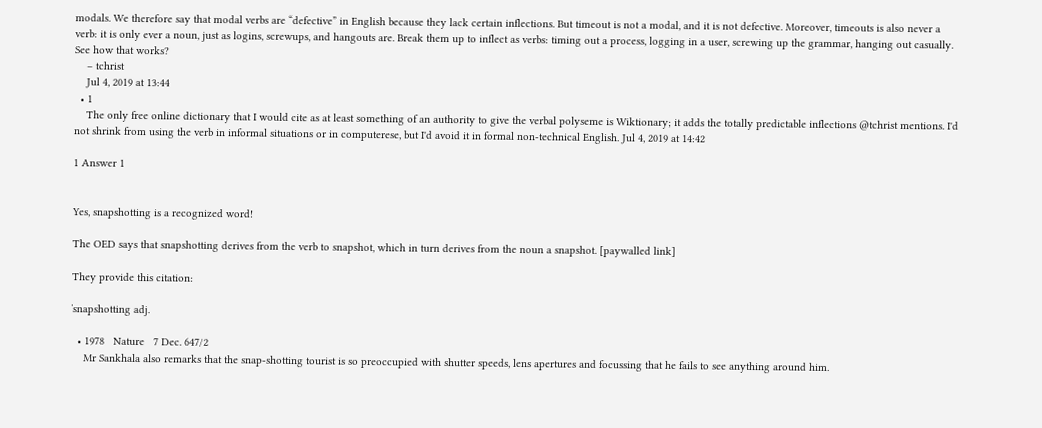modals. We therefore say that modal verbs are “defective” in English because they lack certain inflections. But timeout is not a modal, and it is not defective. Moreover, timeouts is also never a verb: it is only ever a noun, just as logins, screwups, and hangouts are. Break them up to inflect as verbs: timing out a process, logging in a user, screwing up the grammar, hanging out casually. See how that works?
    – tchrist
    Jul 4, 2019 at 13:44
  • 1
    The only free online dictionary that I would cite as at least something of an authority to give the verbal polyseme is Wiktionary; it adds the totally predictable inflections @tchrist mentions. I'd not shrink from using the verb in informal situations or in computerese, but I'd avoid it in formal non-technical English. Jul 4, 2019 at 14:42

1 Answer 1


Yes, snapshotting is a recognized word!

The OED says that snapshotting derives from the verb to snapshot, which in turn derives from the noun a snapshot. [paywalled link]

They provide this citation:

ˈsnapshotting adj.

  • 1978   Nature   7 Dec. 647/2
    Mr Sankhala also remarks that the snap-shotting tourist is so preoccupied with shutter speeds, lens apertures and focussing that he fails to see anything around him.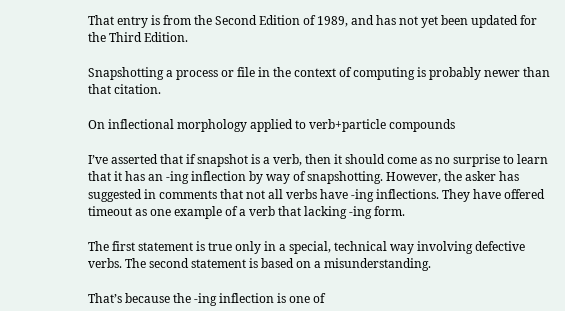That entry is from the Second Edition of 1989, and has not yet been updated for the Third Edition.

Snapshotting a process or file in the context of computing is probably newer than that citation.

On inflectional morphology applied to verb+particle compounds

I’ve asserted that if snapshot is a verb, then it should come as no surprise to learn that it has an ‑ing inflection by way of snapshotting. However, the asker has suggested in comments that not all verbs have ‑ing inflections. They have offered timeout as one example of a verb that lacking ‑ing form.

The first statement is true only in a special, technical way involving defective verbs. The second statement is based on a misunderstanding.

That’s because the ‑ing inflection is one of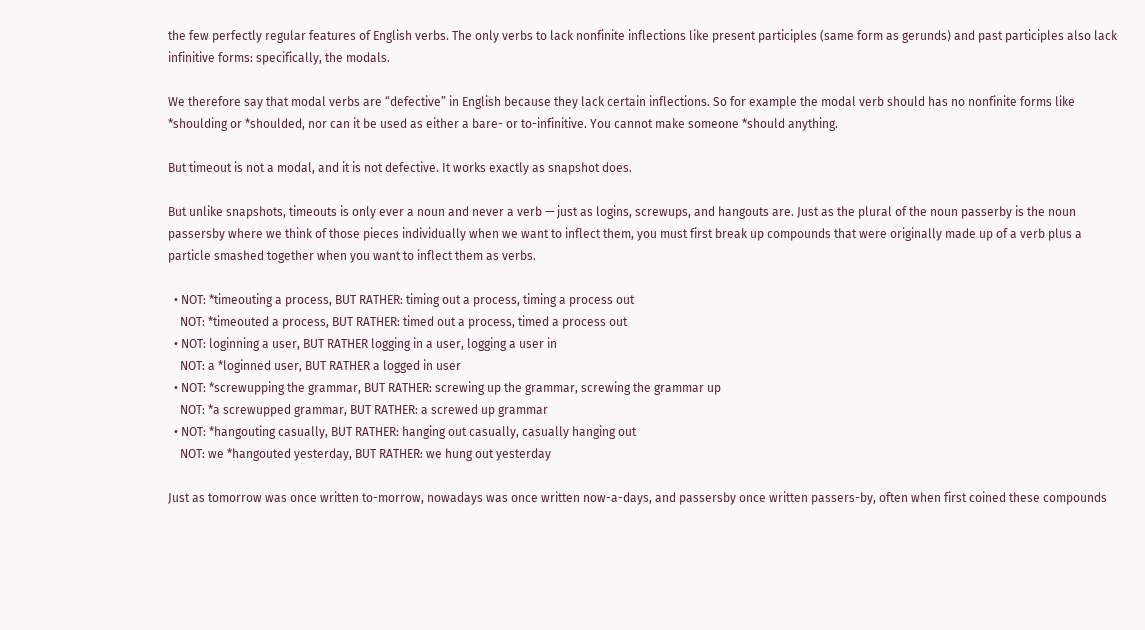the few perfectly regular features of English verbs. The only verbs to lack nonfinite inflections like present participles (same form as gerunds) and past participles also lack infinitive forms: specifically, the modals.

We therefore say that modal verbs are “defective” in English because they lack certain inflections. So for example the modal verb should has no nonfinite forms like *shoulding or *shoulded, nor can it be used as either a bare- or to-infinitive. You cannot make someone *should anything.

But timeout is not a modal, and it is not defective. It works exactly as snapshot does.

But unlike snapshots, timeouts is only ever a noun and never a verb — just as logins, screwups, and hangouts are. Just as the plural of the noun passerby is the noun passersby where we think of those pieces individually when we want to inflect them, you must first break up compounds that were originally made up of a verb plus a particle smashed together when you want to inflect them as verbs.

  • NOT: *timeouting a process, BUT RATHER: timing out a process, timing a process out
    NOT: *timeouted a process, BUT RATHER: timed out a process, timed a process out
  • NOT: loginning a user, BUT RATHER logging in a user, logging a user in
    NOT: a *loginned user, BUT RATHER a logged in user
  • NOT: *screwupping the grammar, BUT RATHER: screwing up the grammar, screwing the grammar up
    NOT: *a screwupped grammar, BUT RATHER: a screwed up grammar
  • NOT: *hangouting casually, BUT RATHER: hanging out casually, casually hanging out
    NOT: we *hangouted yesterday, BUT RATHER: we hung out yesterday

Just as tomorrow was once written to-morrow, nowadays was once written now-a-days, and passersby once written passers-by, often when first coined these compounds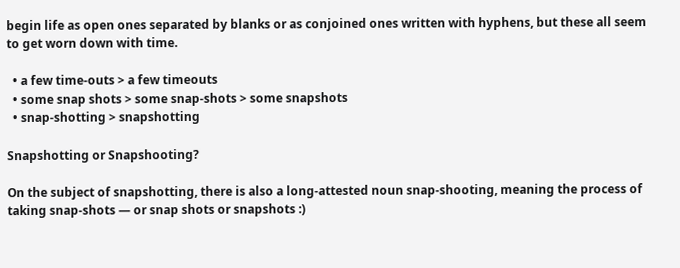begin life as open ones separated by blanks or as conjoined ones written with hyphens, but these all seem to get worn down with time.

  • a few time-outs > a few timeouts
  • some snap shots > some snap-shots > some snapshots
  • snap-shotting > snapshotting

Snapshotting or Snapshooting?

On the subject of snapshotting, there is also a long-attested noun snap-shooting, meaning the process of taking snap-shots — or snap shots or snapshots :)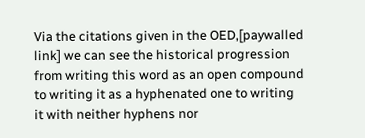Via the citations given in the OED,[paywalled link] we can see the historical progression from writing this word as an open compound to writing it as a hyphenated one to writing it with neither hyphens nor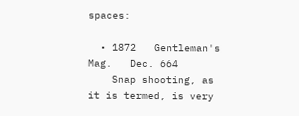spaces:

  • 1872   Gentleman's Mag.   Dec. 664
    Snap shooting, as it is termed, is very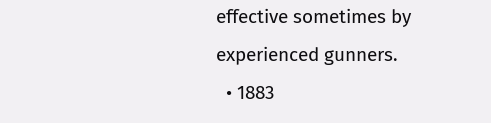effective sometimes by experienced gunners.
  • 1883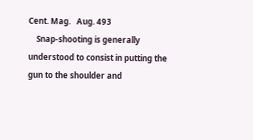Cent. Mag.   Aug. 493
    Snap-shooting is generally understood to consist in putting the gun to the shoulder and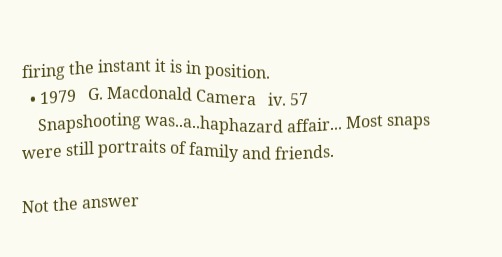firing the instant it is in position.
  • 1979   G. Macdonald Camera   iv. 57
    Snapshooting was..a..haphazard affair... Most snaps were still portraits of family and friends.

Not the answer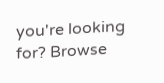you're looking for? Browse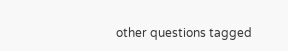other questions tagged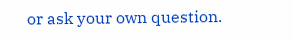or ask your own question.